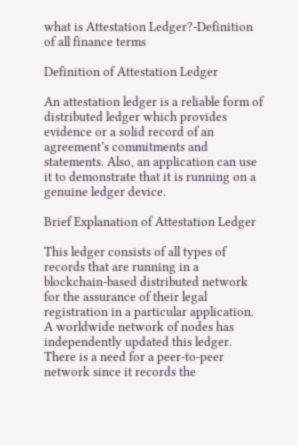what is Attestation Ledger?-Definition of all finance terms

Definition of Attestation Ledger

An attestation ledger is a reliable form of distributed ledger which provides evidence or a solid record of an agreement’s commitments and statements. Also, an application can use it to demonstrate that it is running on a genuine ledger device.

Brief Explanation of Attestation Ledger

This ledger consists of all types of records that are running in a blockchain-based distributed network for the assurance of their legal registration in a particular application. A worldwide network of nodes has independently updated this ledger. There is a need for a peer-to-peer network since it records the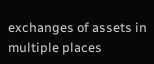exchanges of assets in multiple places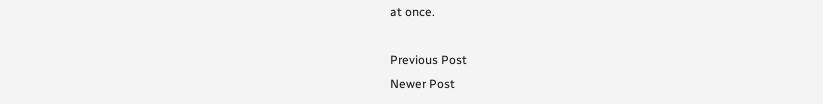at once.

Previous Post
Newer Post